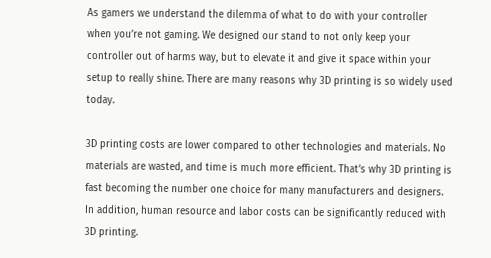As gamers we understand the dilemma of what to do with your controller when you’re not gaming. We designed our stand to not only keep your controller out of harms way, but to elevate it and give it space within your setup to really shine. There are many reasons why 3D printing is so widely used today.

3D printing costs are lower compared to other technologies and materials. No materials are wasted, and time is much more efficient. That’s why 3D printing is fast becoming the number one choice for many manufacturers and designers. In addition, human resource and labor costs can be significantly reduced with 3D printing.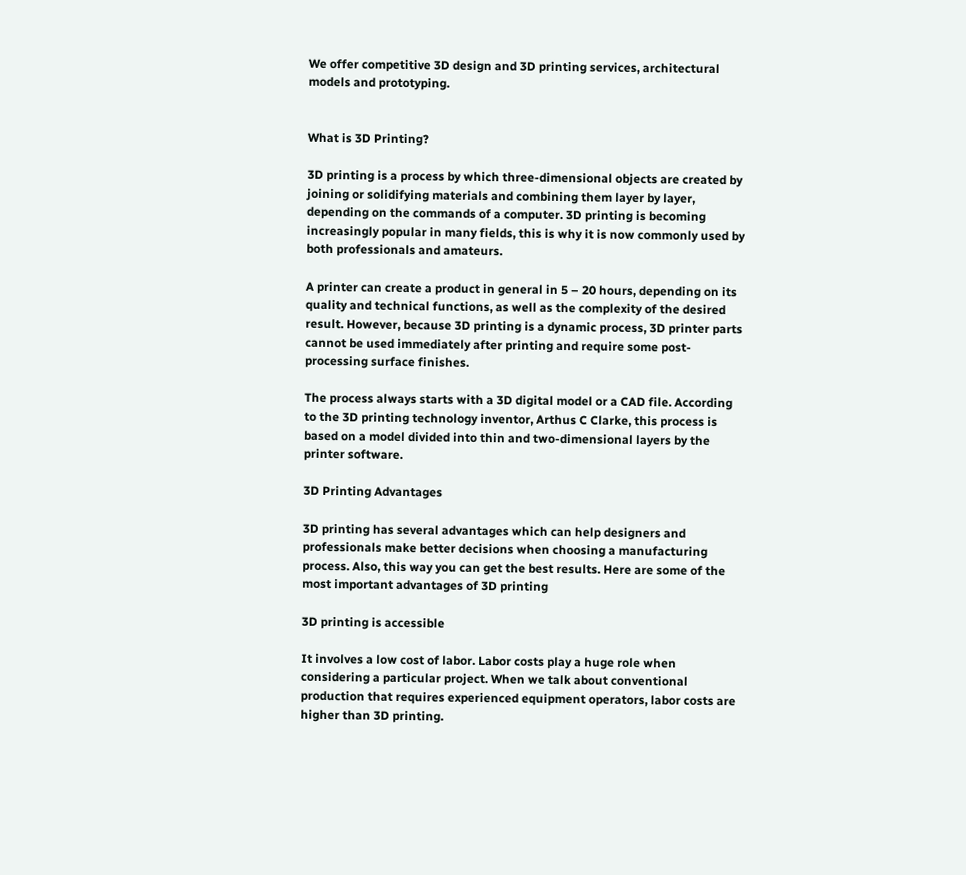We offer competitive 3D design and 3D printing services, architectural models and prototyping.


What is 3D Printing?

3D printing is a process by which three-dimensional objects are created by joining or solidifying materials and combining them layer by layer, depending on the commands of a computer. 3D printing is becoming increasingly popular in many fields, this is why it is now commonly used by both professionals and amateurs.

A printer can create a product in general in 5 – 20 hours, depending on its quality and technical functions, as well as the complexity of the desired result. However, because 3D printing is a dynamic process, 3D printer parts cannot be used immediately after printing and require some post-processing surface finishes.

The process always starts with a 3D digital model or a CAD file. According to the 3D printing technology inventor, Arthus C Clarke, this process is based on a model divided into thin and two-dimensional layers by the printer software.

3D Printing Advantages

3D printing has several advantages which can help designers and professionals make better decisions when choosing a manufacturing process. Also, this way you can get the best results. Here are some of the most important advantages of 3D printing

3D printing is accessible

It involves a low cost of labor. Labor costs play a huge role when considering a particular project. When we talk about conventional production that requires experienced equipment operators, labor costs are higher than 3D printing.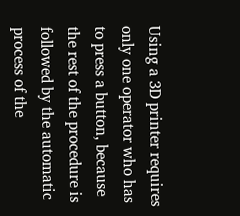Using a 3D printer requires only one operator who has to press a button, because the rest of the procedure is followed by the automatic process of the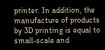printer. In addition, the manufacture of products by 3D printing is equal to small-scale and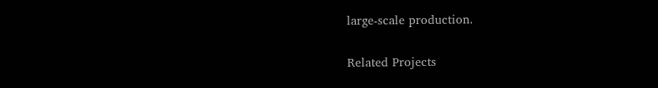large-scale production.

Related Projects